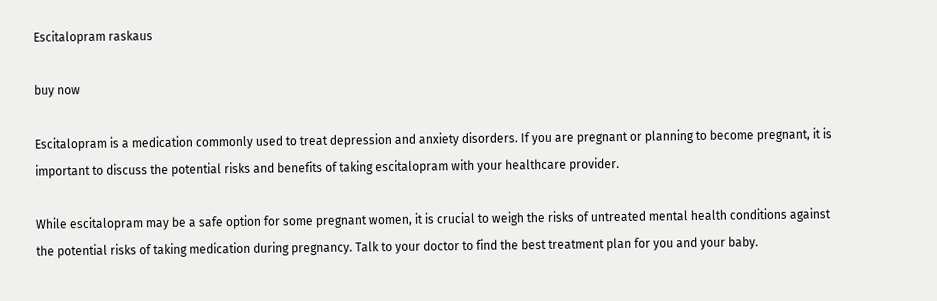Escitalopram raskaus

buy now

Escitalopram is a medication commonly used to treat depression and anxiety disorders. If you are pregnant or planning to become pregnant, it is important to discuss the potential risks and benefits of taking escitalopram with your healthcare provider.

While escitalopram may be a safe option for some pregnant women, it is crucial to weigh the risks of untreated mental health conditions against the potential risks of taking medication during pregnancy. Talk to your doctor to find the best treatment plan for you and your baby.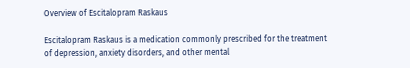Overview of Escitalopram Raskaus

Escitalopram Raskaus is a medication commonly prescribed for the treatment of depression, anxiety disorders, and other mental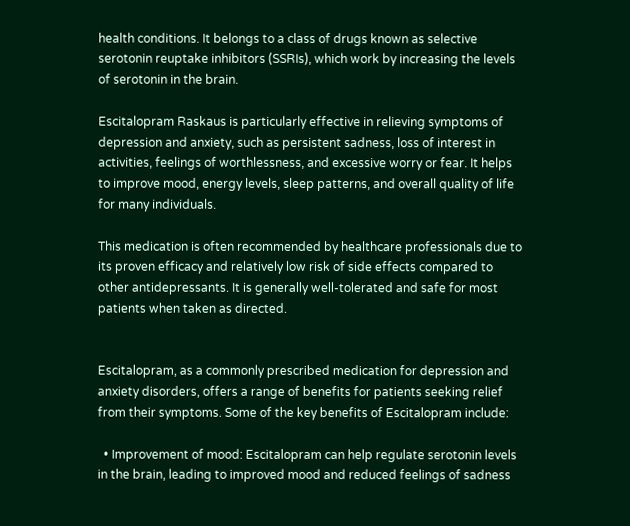health conditions. It belongs to a class of drugs known as selective serotonin reuptake inhibitors (SSRIs), which work by increasing the levels of serotonin in the brain.

Escitalopram Raskaus is particularly effective in relieving symptoms of depression and anxiety, such as persistent sadness, loss of interest in activities, feelings of worthlessness, and excessive worry or fear. It helps to improve mood, energy levels, sleep patterns, and overall quality of life for many individuals.

This medication is often recommended by healthcare professionals due to its proven efficacy and relatively low risk of side effects compared to other antidepressants. It is generally well-tolerated and safe for most patients when taken as directed.


Escitalopram, as a commonly prescribed medication for depression and anxiety disorders, offers a range of benefits for patients seeking relief from their symptoms. Some of the key benefits of Escitalopram include:

  • Improvement of mood: Escitalopram can help regulate serotonin levels in the brain, leading to improved mood and reduced feelings of sadness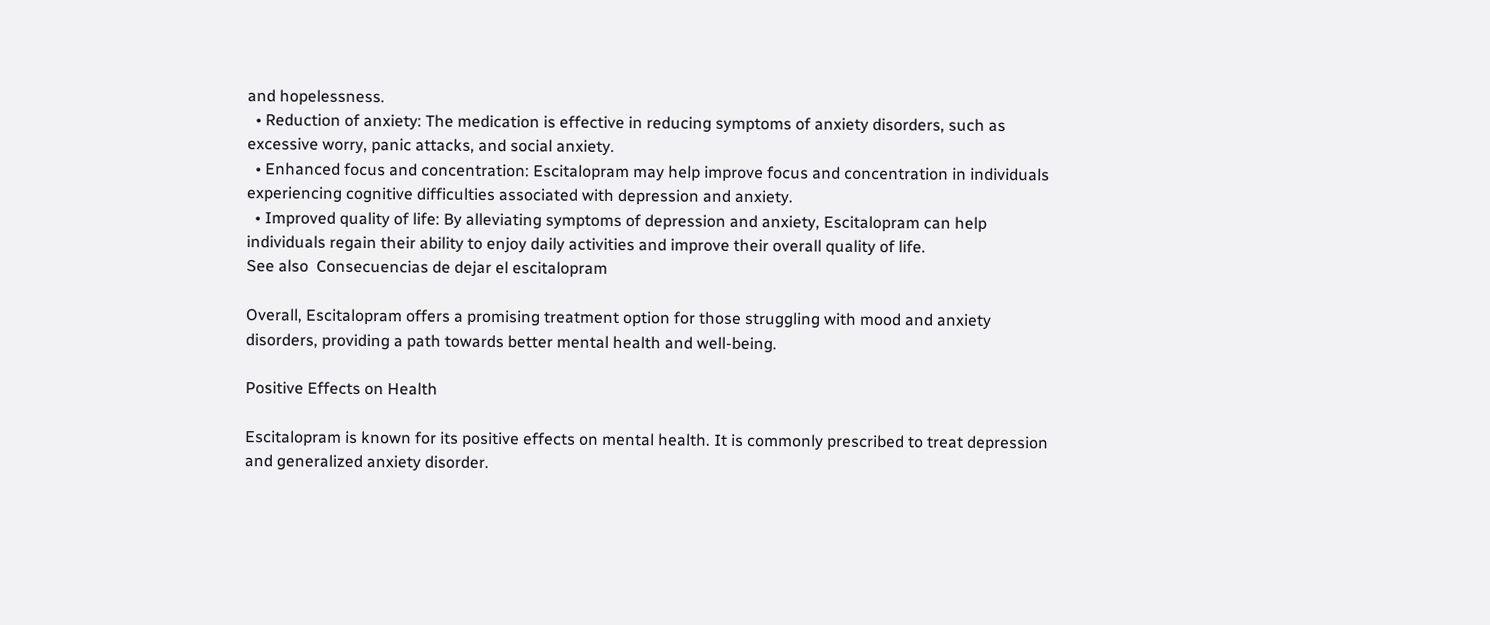and hopelessness.
  • Reduction of anxiety: The medication is effective in reducing symptoms of anxiety disorders, such as excessive worry, panic attacks, and social anxiety.
  • Enhanced focus and concentration: Escitalopram may help improve focus and concentration in individuals experiencing cognitive difficulties associated with depression and anxiety.
  • Improved quality of life: By alleviating symptoms of depression and anxiety, Escitalopram can help individuals regain their ability to enjoy daily activities and improve their overall quality of life.
See also  Consecuencias de dejar el escitalopram

Overall, Escitalopram offers a promising treatment option for those struggling with mood and anxiety disorders, providing a path towards better mental health and well-being.

Positive Effects on Health

Escitalopram is known for its positive effects on mental health. It is commonly prescribed to treat depression and generalized anxiety disorder.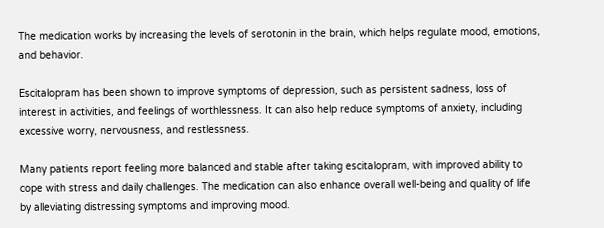The medication works by increasing the levels of serotonin in the brain, which helps regulate mood, emotions, and behavior.

Escitalopram has been shown to improve symptoms of depression, such as persistent sadness, loss of interest in activities, and feelings of worthlessness. It can also help reduce symptoms of anxiety, including excessive worry, nervousness, and restlessness.

Many patients report feeling more balanced and stable after taking escitalopram, with improved ability to cope with stress and daily challenges. The medication can also enhance overall well-being and quality of life by alleviating distressing symptoms and improving mood.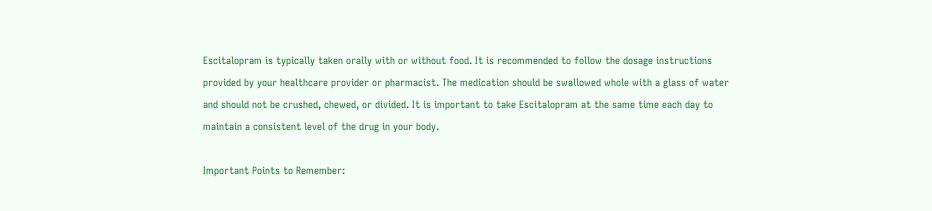Escitalopram is typically taken orally with or without food. It is recommended to follow the dosage instructions provided by your healthcare provider or pharmacist. The medication should be swallowed whole with a glass of water and should not be crushed, chewed, or divided. It is important to take Escitalopram at the same time each day to maintain a consistent level of the drug in your body.

Important Points to Remember: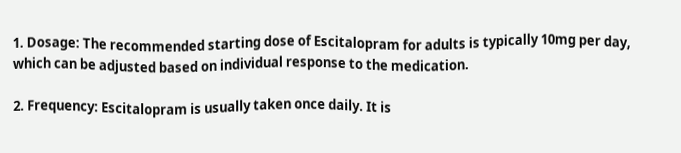1. Dosage: The recommended starting dose of Escitalopram for adults is typically 10mg per day, which can be adjusted based on individual response to the medication.

2. Frequency: Escitalopram is usually taken once daily. It is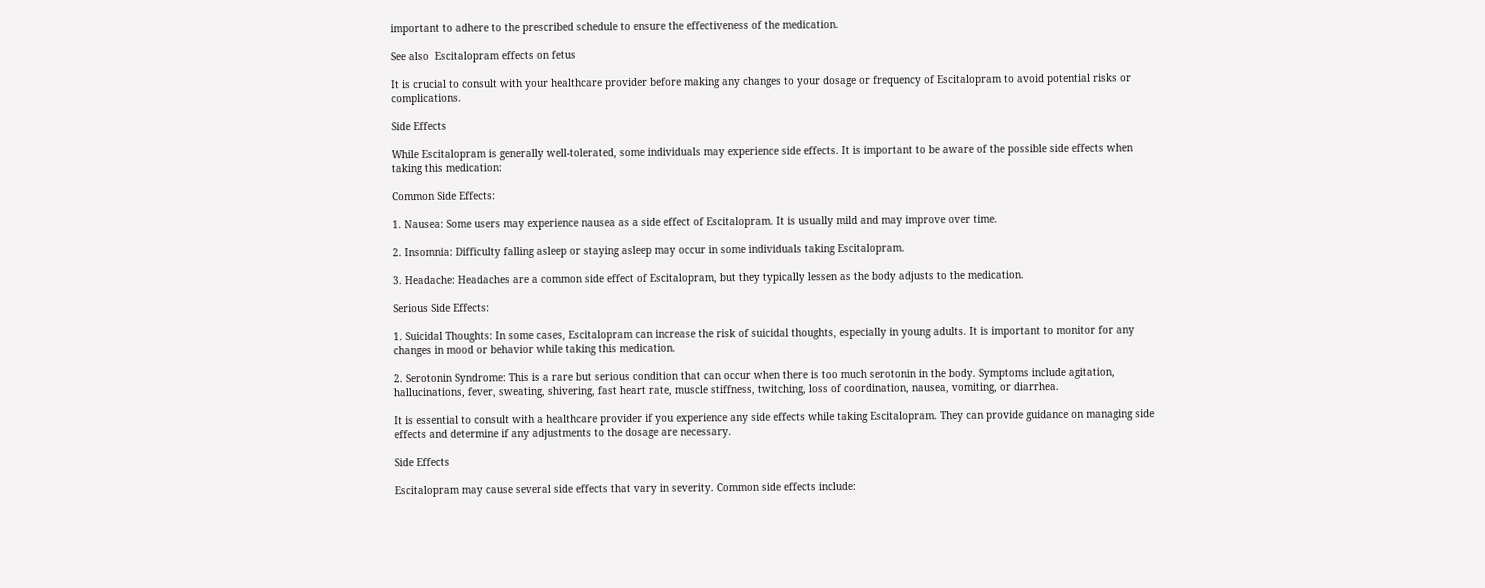important to adhere to the prescribed schedule to ensure the effectiveness of the medication.

See also  Escitalopram effects on fetus

It is crucial to consult with your healthcare provider before making any changes to your dosage or frequency of Escitalopram to avoid potential risks or complications.

Side Effects

While Escitalopram is generally well-tolerated, some individuals may experience side effects. It is important to be aware of the possible side effects when taking this medication:

Common Side Effects:

1. Nausea: Some users may experience nausea as a side effect of Escitalopram. It is usually mild and may improve over time.

2. Insomnia: Difficulty falling asleep or staying asleep may occur in some individuals taking Escitalopram.

3. Headache: Headaches are a common side effect of Escitalopram, but they typically lessen as the body adjusts to the medication.

Serious Side Effects:

1. Suicidal Thoughts: In some cases, Escitalopram can increase the risk of suicidal thoughts, especially in young adults. It is important to monitor for any changes in mood or behavior while taking this medication.

2. Serotonin Syndrome: This is a rare but serious condition that can occur when there is too much serotonin in the body. Symptoms include agitation, hallucinations, fever, sweating, shivering, fast heart rate, muscle stiffness, twitching, loss of coordination, nausea, vomiting, or diarrhea.

It is essential to consult with a healthcare provider if you experience any side effects while taking Escitalopram. They can provide guidance on managing side effects and determine if any adjustments to the dosage are necessary.

Side Effects

Escitalopram may cause several side effects that vary in severity. Common side effects include: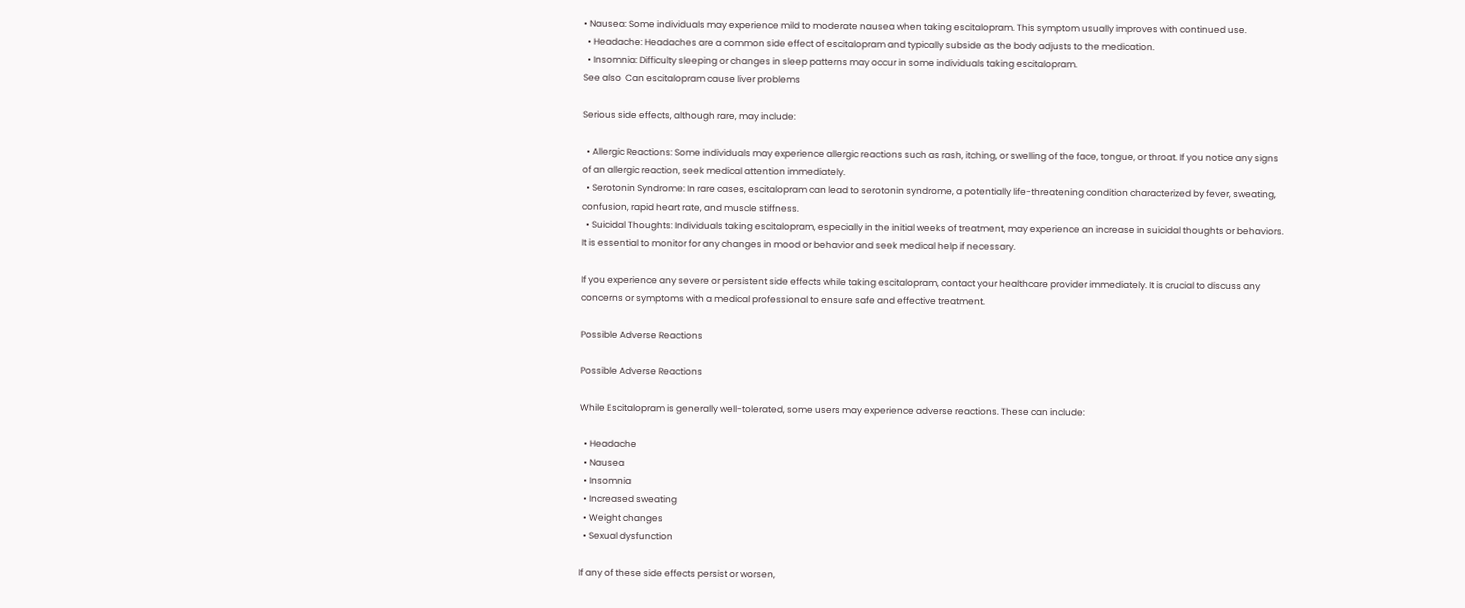• Nausea: Some individuals may experience mild to moderate nausea when taking escitalopram. This symptom usually improves with continued use.
  • Headache: Headaches are a common side effect of escitalopram and typically subside as the body adjusts to the medication.
  • Insomnia: Difficulty sleeping or changes in sleep patterns may occur in some individuals taking escitalopram.
See also  Can escitalopram cause liver problems

Serious side effects, although rare, may include:

  • Allergic Reactions: Some individuals may experience allergic reactions such as rash, itching, or swelling of the face, tongue, or throat. If you notice any signs of an allergic reaction, seek medical attention immediately.
  • Serotonin Syndrome: In rare cases, escitalopram can lead to serotonin syndrome, a potentially life-threatening condition characterized by fever, sweating, confusion, rapid heart rate, and muscle stiffness.
  • Suicidal Thoughts: Individuals taking escitalopram, especially in the initial weeks of treatment, may experience an increase in suicidal thoughts or behaviors. It is essential to monitor for any changes in mood or behavior and seek medical help if necessary.

If you experience any severe or persistent side effects while taking escitalopram, contact your healthcare provider immediately. It is crucial to discuss any concerns or symptoms with a medical professional to ensure safe and effective treatment.

Possible Adverse Reactions

Possible Adverse Reactions

While Escitalopram is generally well-tolerated, some users may experience adverse reactions. These can include:

  • Headache
  • Nausea
  • Insomnia
  • Increased sweating
  • Weight changes
  • Sexual dysfunction

If any of these side effects persist or worsen,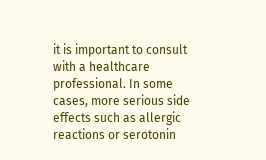it is important to consult with a healthcare professional. In some cases, more serious side effects such as allergic reactions or serotonin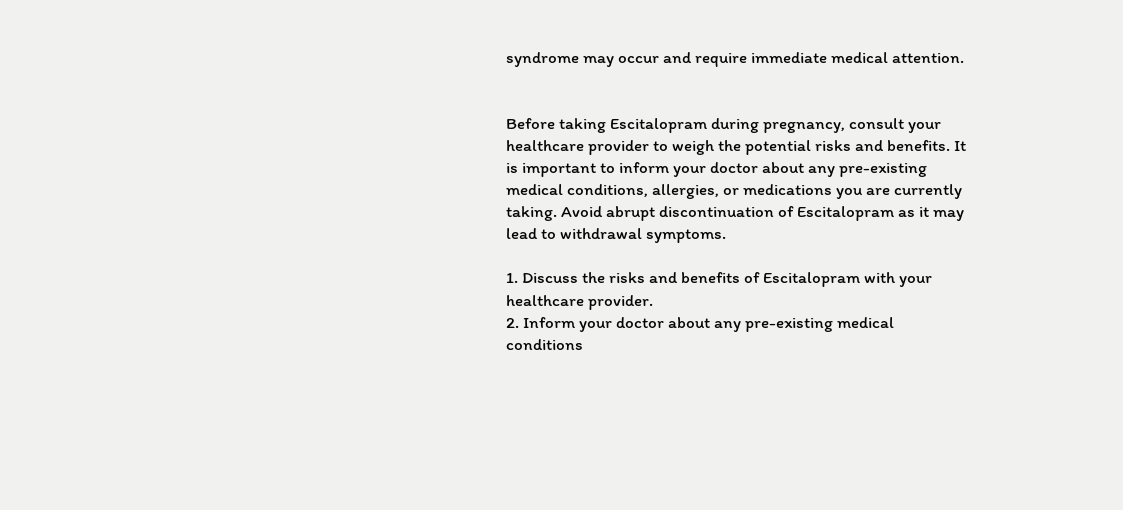syndrome may occur and require immediate medical attention.


Before taking Escitalopram during pregnancy, consult your healthcare provider to weigh the potential risks and benefits. It is important to inform your doctor about any pre-existing medical conditions, allergies, or medications you are currently taking. Avoid abrupt discontinuation of Escitalopram as it may lead to withdrawal symptoms.

1. Discuss the risks and benefits of Escitalopram with your healthcare provider.
2. Inform your doctor about any pre-existing medical conditions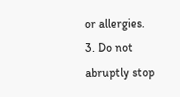or allergies.
3. Do not abruptly stop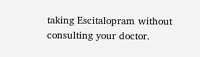taking Escitalopram without consulting your doctor.